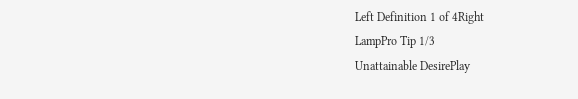Left Definition 1 of 4Right
LampPro Tip 1/3
Unattainable DesirePlay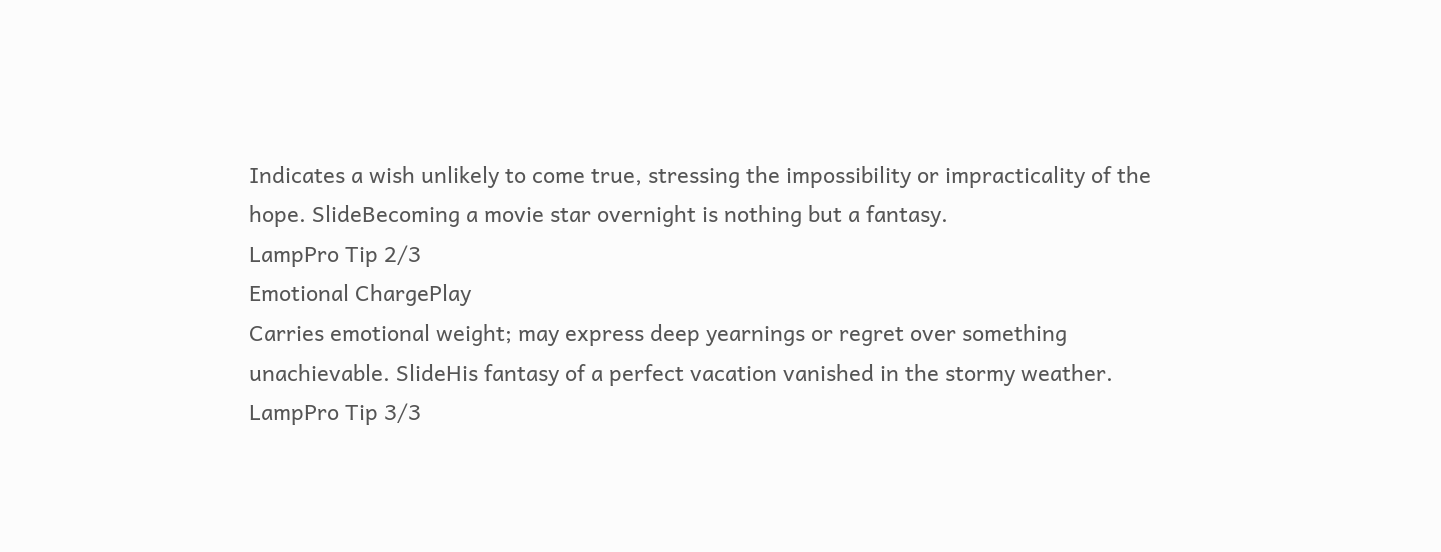Indicates a wish unlikely to come true, stressing the impossibility or impracticality of the hope. SlideBecoming a movie star overnight is nothing but a fantasy.
LampPro Tip 2/3
Emotional ChargePlay
Carries emotional weight; may express deep yearnings or regret over something unachievable. SlideHis fantasy of a perfect vacation vanished in the stormy weather.
LampPro Tip 3/3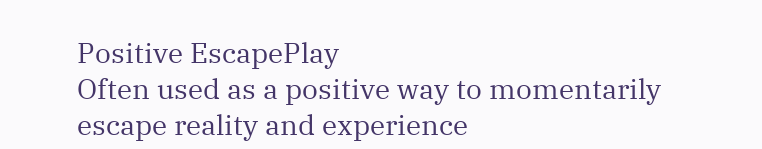Positive EscapePlay
Often used as a positive way to momentarily escape reality and experience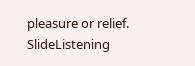pleasure or relief. SlideListening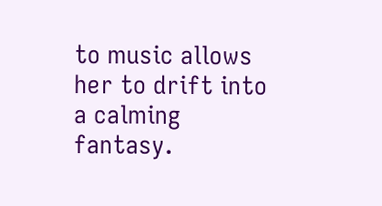to music allows her to drift into a calming fantasy.